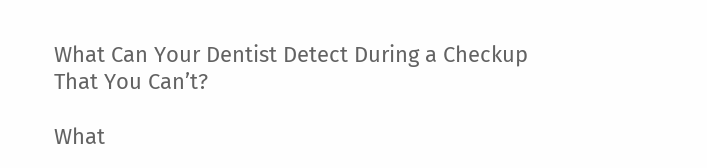What Can Your Dentist Detect During a Checkup That You Can’t?

What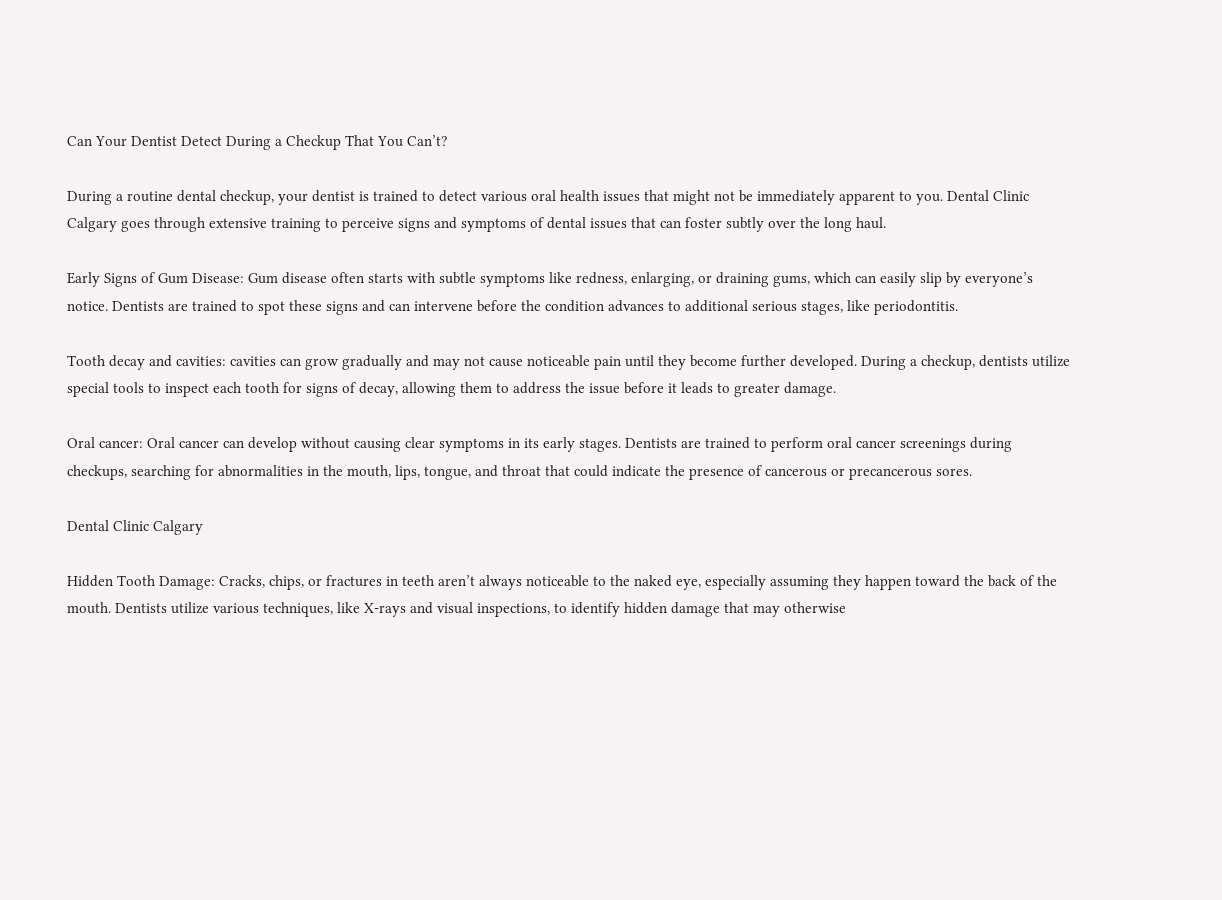Can Your Dentist Detect During a Checkup That You Can’t?

During a routine dental checkup, your dentist is trained to detect various oral health issues that might not be immediately apparent to you. Dental Clinic Calgary goes through extensive training to perceive signs and symptoms of dental issues that can foster subtly over the long haul.

Early Signs of Gum Disease: Gum disease often starts with subtle symptoms like redness, enlarging, or draining gums, which can easily slip by everyone’s notice. Dentists are trained to spot these signs and can intervene before the condition advances to additional serious stages, like periodontitis.

Tooth decay and cavities: cavities can grow gradually and may not cause noticeable pain until they become further developed. During a checkup, dentists utilize special tools to inspect each tooth for signs of decay, allowing them to address the issue before it leads to greater damage.

Oral cancer: Oral cancer can develop without causing clear symptoms in its early stages. Dentists are trained to perform oral cancer screenings during checkups, searching for abnormalities in the mouth, lips, tongue, and throat that could indicate the presence of cancerous or precancerous sores.

Dental Clinic Calgary

Hidden Tooth Damage: Cracks, chips, or fractures in teeth aren’t always noticeable to the naked eye, especially assuming they happen toward the back of the mouth. Dentists utilize various techniques, like X-rays and visual inspections, to identify hidden damage that may otherwise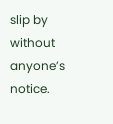slip by without anyone’s notice.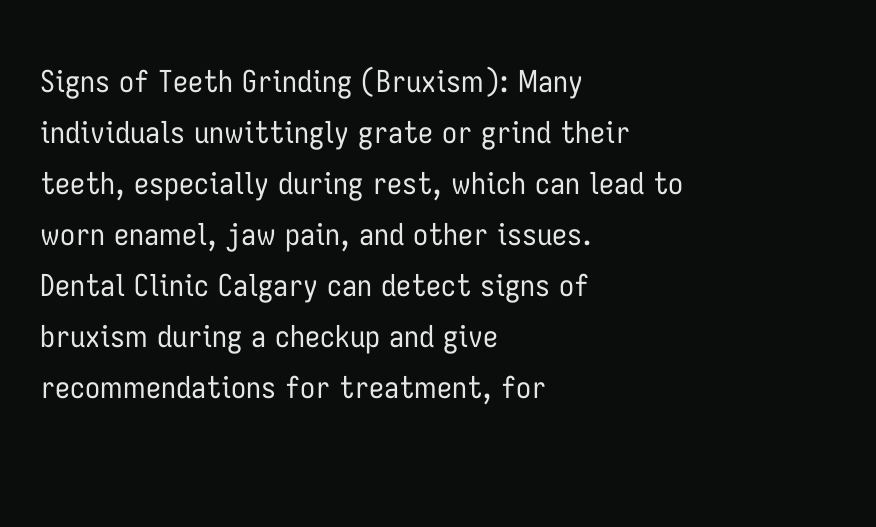Signs of Teeth Grinding (Bruxism): Many individuals unwittingly grate or grind their teeth, especially during rest, which can lead to worn enamel, jaw pain, and other issues. Dental Clinic Calgary can detect signs of bruxism during a checkup and give recommendations for treatment, for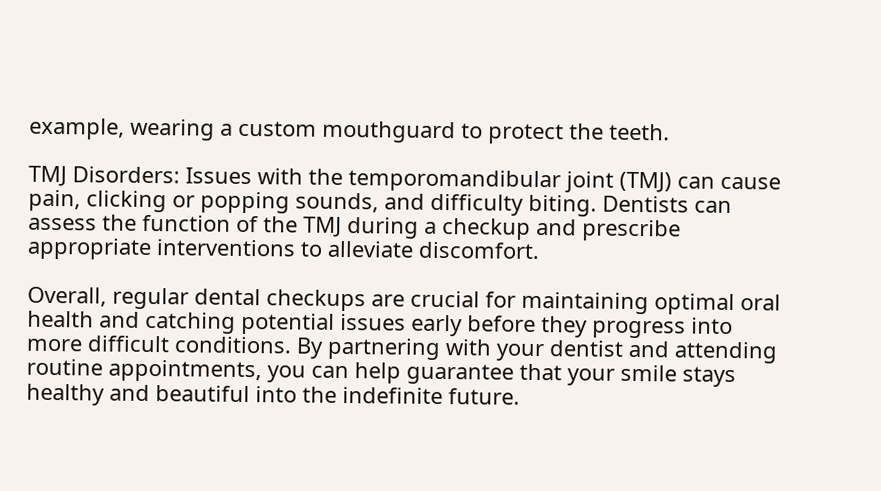example, wearing a custom mouthguard to protect the teeth.

TMJ Disorders: Issues with the temporomandibular joint (TMJ) can cause pain, clicking or popping sounds, and difficulty biting. Dentists can assess the function of the TMJ during a checkup and prescribe appropriate interventions to alleviate discomfort.

Overall, regular dental checkups are crucial for maintaining optimal oral health and catching potential issues early before they progress into more difficult conditions. By partnering with your dentist and attending routine appointments, you can help guarantee that your smile stays healthy and beautiful into the indefinite future.